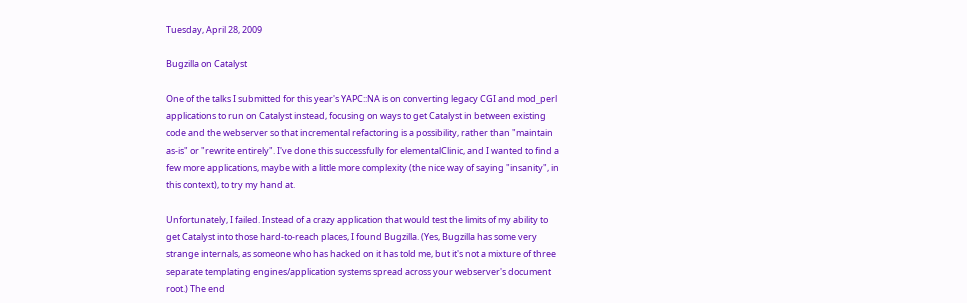Tuesday, April 28, 2009

Bugzilla on Catalyst

One of the talks I submitted for this year's YAPC::NA is on converting legacy CGI and mod_perl applications to run on Catalyst instead, focusing on ways to get Catalyst in between existing code and the webserver so that incremental refactoring is a possibility, rather than "maintain as-is" or "rewrite entirely". I've done this successfully for elementalClinic, and I wanted to find a few more applications, maybe with a little more complexity (the nice way of saying "insanity", in this context), to try my hand at.

Unfortunately, I failed. Instead of a crazy application that would test the limits of my ability to get Catalyst into those hard-to-reach places, I found Bugzilla. (Yes, Bugzilla has some very strange internals, as someone who has hacked on it has told me, but it's not a mixture of three separate templating engines/application systems spread across your webserver's document root.) The end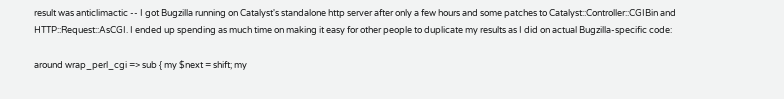result was anticlimactic -- I got Bugzilla running on Catalyst's standalone http server after only a few hours and some patches to Catalyst::Controller::CGIBin and HTTP::Request::AsCGI. I ended up spending as much time on making it easy for other people to duplicate my results as I did on actual Bugzilla-specific code:

around wrap_perl_cgi => sub { my $next = shift; my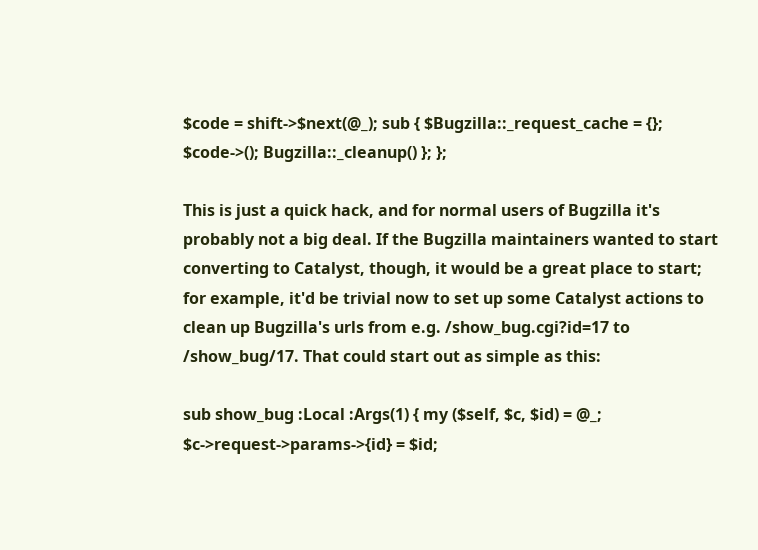$code = shift->$next(@_); sub { $Bugzilla::_request_cache = {}; $code->(); Bugzilla::_cleanup() }; };

This is just a quick hack, and for normal users of Bugzilla it's probably not a big deal. If the Bugzilla maintainers wanted to start converting to Catalyst, though, it would be a great place to start; for example, it'd be trivial now to set up some Catalyst actions to clean up Bugzilla's urls from e.g. /show_bug.cgi?id=17 to /show_bug/17. That could start out as simple as this:

sub show_bug :Local :Args(1) { my ($self, $c, $id) = @_; $c->request->params->{id} = $id;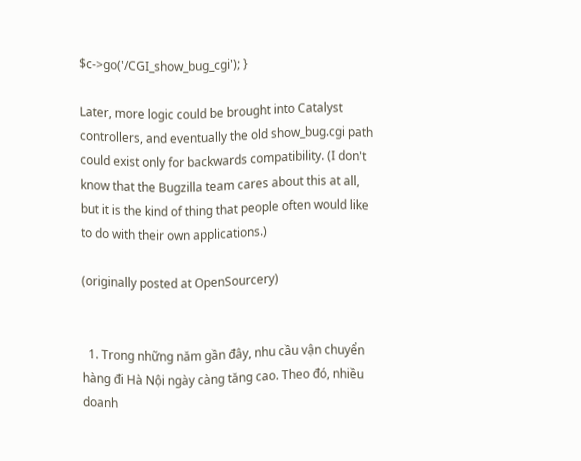$c->go('/CGI_show_bug_cgi'); }

Later, more logic could be brought into Catalyst controllers, and eventually the old show_bug.cgi path could exist only for backwards compatibility. (I don't know that the Bugzilla team cares about this at all, but it is the kind of thing that people often would like to do with their own applications.)

(originally posted at OpenSourcery)


  1. Trong những năm gần đây, nhu cầu vận chuyển hàng đi Hà Nội ngày càng tăng cao. Theo đó, nhiều doanh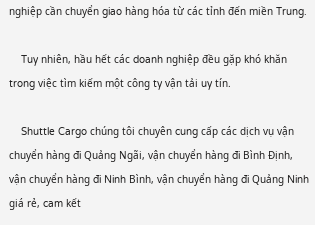nghiệp cần chuyển giao hàng hóa từ các tỉnh đến miền Trung.

    Tuy nhiên, hầu hết các doanh nghiệp đều gặp khó khăn trong việc tìm kiếm một công ty vận tải uy tín.

    Shuttle Cargo chúng tôi chuyên cung cấp các dịch vụ vận chuyển hàng đi Quảng Ngãi, vận chuyển hàng đi Bình Định, vận chuyển hàng đi Ninh Bình, vận chuyển hàng đi Quảng Ninh giá rẻ, cam kết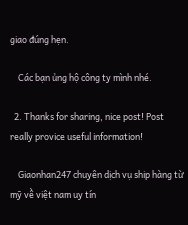giao đúng hẹn.

    Các bạn ủng hộ công ty mình nhé.

  2. Thanks for sharing, nice post! Post really provice useful information!

    Giaonhan247 chuyên dịch vụ ship hàng từ mỹ về việt nam uy tín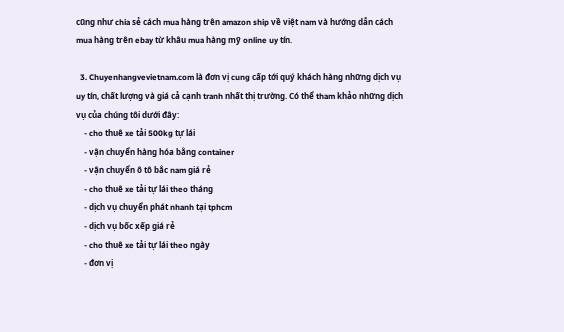cũng như chia sẻ cách mua hàng trên amazon ship về việt nam và hướng dẫn cách mua hàng trên ebay từ khâu mua hàng mỹ online uy tín.

  3. Chuyenhangvevietnam.com là đơn vị cung cấp tới quý khách hàng những dịch vụ uy tín, chất lượng và giá cả cạnh tranh nhất thị trường. Có thể tham khảo những dịch vụ của chúng tôi dưới đây:
    - cho thuê xe tải 500kg tự lái
    - vận chuyển hàng hóa bằng container
    - vận chuyển ô tô bắc nam giá rẻ
    - cho thuê xe tải tự lái theo tháng
    - dịch vụ chuyển phát nhanh tại tphcm
    - dịch vụ bốc xếp giá rẻ
    - cho thuê xe tải tự lái theo ngày
    - đơn vị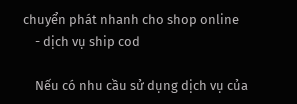chuyển phát nhanh cho shop online
    - dịch vụ ship cod

    Nếu có nhu cầu sử dụng dịch vụ của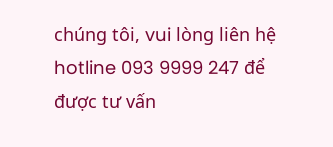chúng tôi, vui lòng liên hệ hotline 093 9999 247 để được tư vấn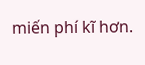miến phí kĩ hơn.